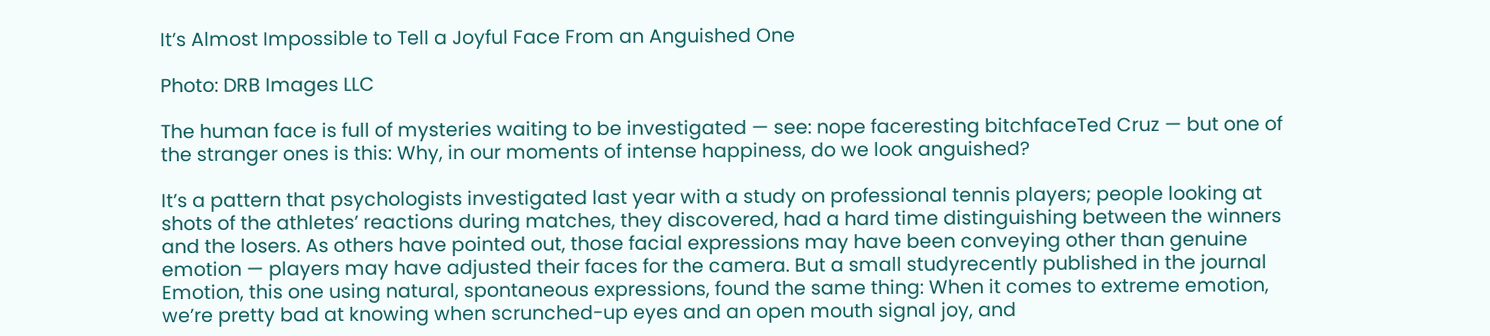It’s Almost Impossible to Tell a Joyful Face From an Anguished One

Photo: DRB Images LLC

The human face is full of mysteries waiting to be investigated — see: nope faceresting bitchfaceTed Cruz — but one of the stranger ones is this: Why, in our moments of intense happiness, do we look anguished?

It’s a pattern that psychologists investigated last year with a study on professional tennis players; people looking at shots of the athletes’ reactions during matches, they discovered, had a hard time distinguishing between the winners and the losers. As others have pointed out, those facial expressions may have been conveying other than genuine emotion — players may have adjusted their faces for the camera. But a small studyrecently published in the journal Emotion, this one using natural, spontaneous expressions, found the same thing: When it comes to extreme emotion, we’re pretty bad at knowing when scrunched-up eyes and an open mouth signal joy, and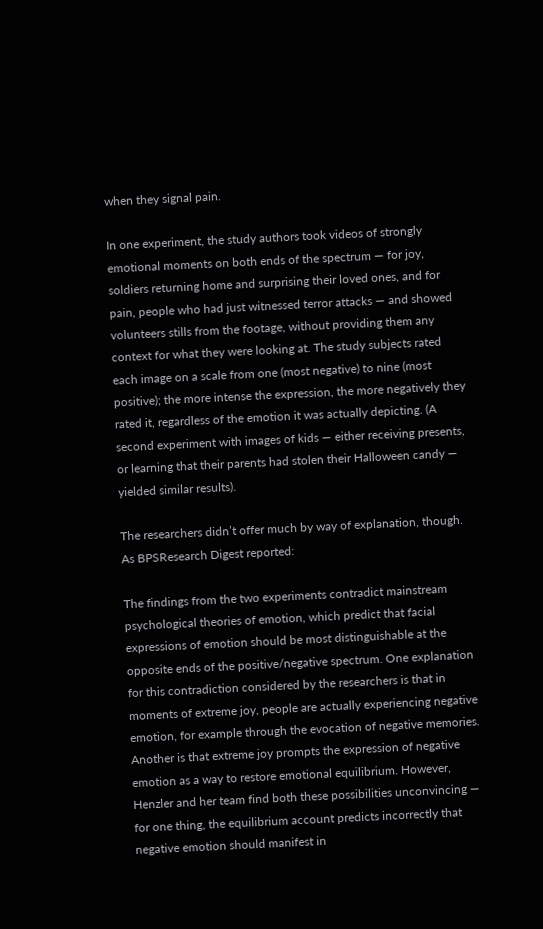when they signal pain.

In one experiment, the study authors took videos of strongly emotional moments on both ends of the spectrum — for joy, soldiers returning home and surprising their loved ones, and for pain, people who had just witnessed terror attacks — and showed volunteers stills from the footage, without providing them any context for what they were looking at. The study subjects rated each image on a scale from one (most negative) to nine (most positive); the more intense the expression, the more negatively they rated it, regardless of the emotion it was actually depicting. (A second experiment with images of kids — either receiving presents, or learning that their parents had stolen their Halloween candy — yielded similar results).

The researchers didn’t offer much by way of explanation, though. As BPSResearch Digest reported:

The findings from the two experiments contradict mainstream psychological theories of emotion, which predict that facial expressions of emotion should be most distinguishable at the opposite ends of the positive/negative spectrum. One explanation for this contradiction considered by the researchers is that in moments of extreme joy, people are actually experiencing negative emotion, for example through the evocation of negative memories. Another is that extreme joy prompts the expression of negative emotion as a way to restore emotional equilibrium. However, Henzler and her team find both these possibilities unconvincing — for one thing, the equilibrium account predicts incorrectly that negative emotion should manifest in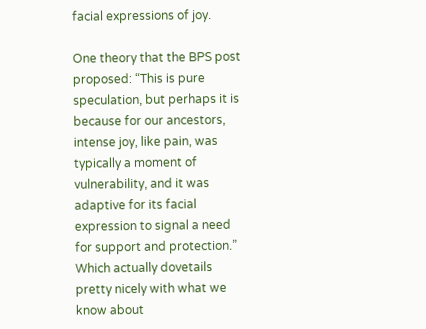facial expressions of joy.

One theory that the BPS post proposed: “This is pure speculation, but perhaps it is because for our ancestors, intense joy, like pain, was typically a moment of vulnerability, and it was adaptive for its facial expression to signal a need for support and protection.” Which actually dovetails pretty nicely with what we know about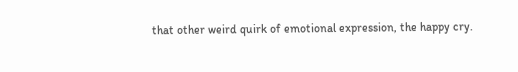that other weird quirk of emotional expression, the happy cry.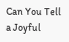Can You Tell a Joyful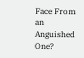Face From an Anguished One?